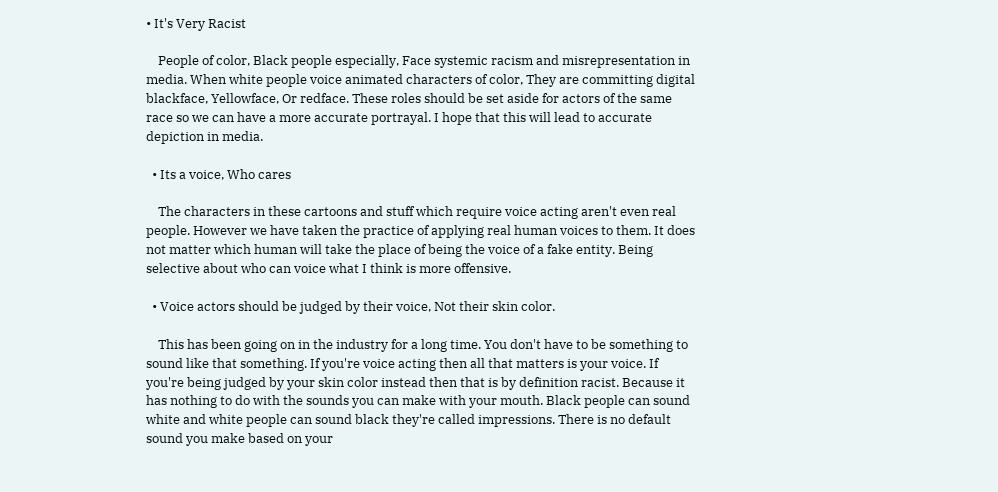• It's Very Racist

    People of color, Black people especially, Face systemic racism and misrepresentation in media. When white people voice animated characters of color, They are committing digital blackface, Yellowface, Or redface. These roles should be set aside for actors of the same race so we can have a more accurate portrayal. I hope that this will lead to accurate depiction in media.

  • Its a voice, Who cares

    The characters in these cartoons and stuff which require voice acting aren't even real people. However we have taken the practice of applying real human voices to them. It does not matter which human will take the place of being the voice of a fake entity. Being selective about who can voice what I think is more offensive.

  • Voice actors should be judged by their voice, Not their skin color.

    This has been going on in the industry for a long time. You don't have to be something to sound like that something. If you're voice acting then all that matters is your voice. If you're being judged by your skin color instead then that is by definition racist. Because it has nothing to do with the sounds you can make with your mouth. Black people can sound white and white people can sound black they're called impressions. There is no default sound you make based on your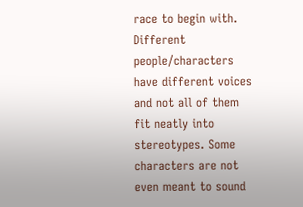race to begin with. Different people/characters have different voices and not all of them fit neatly into stereotypes. Some characters are not even meant to sound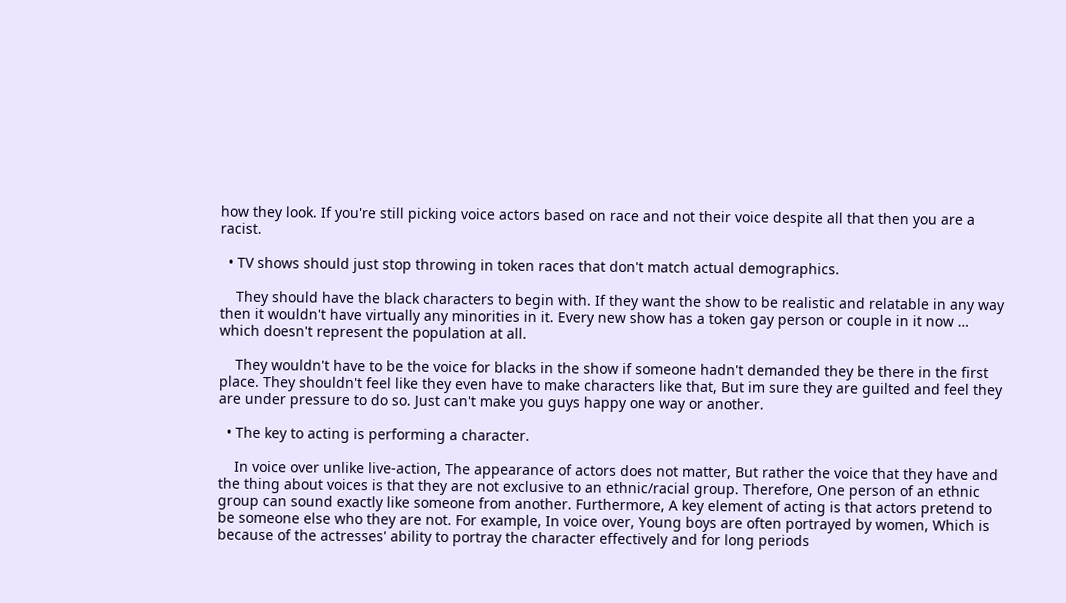how they look. If you're still picking voice actors based on race and not their voice despite all that then you are a racist.

  • TV shows should just stop throwing in token races that don't match actual demographics.

    They should have the black characters to begin with. If they want the show to be realistic and relatable in any way then it wouldn't have virtually any minorities in it. Every new show has a token gay person or couple in it now … which doesn't represent the population at all.

    They wouldn't have to be the voice for blacks in the show if someone hadn't demanded they be there in the first place. They shouldn't feel like they even have to make characters like that, But im sure they are guilted and feel they are under pressure to do so. Just can't make you guys happy one way or another.

  • The key to acting is performing a character.

    In voice over unlike live-action, The appearance of actors does not matter, But rather the voice that they have and the thing about voices is that they are not exclusive to an ethnic/racial group. Therefore, One person of an ethnic group can sound exactly like someone from another. Furthermore, A key element of acting is that actors pretend to be someone else who they are not. For example, In voice over, Young boys are often portrayed by women, Which is because of the actresses' ability to portray the character effectively and for long periods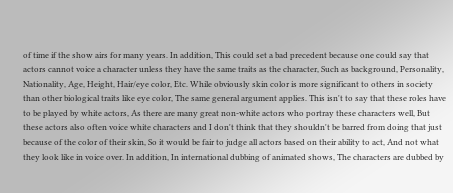of time if the show airs for many years. In addition, This could set a bad precedent because one could say that actors cannot voice a character unless they have the same traits as the character, Such as background, Personality, Nationality, Age, Height, Hair/eye color, Etc. While obviously skin color is more significant to others in society than other biological traits like eye color, The same general argument applies. This isn't to say that these roles have to be played by white actors, As there are many great non-white actors who portray these characters well, But these actors also often voice white characters and I don't think that they shouldn't be barred from doing that just because of the color of their skin, So it would be fair to judge all actors based on their ability to act, And not what they look like in voice over. In addition, In international dubbing of animated shows, The characters are dubbed by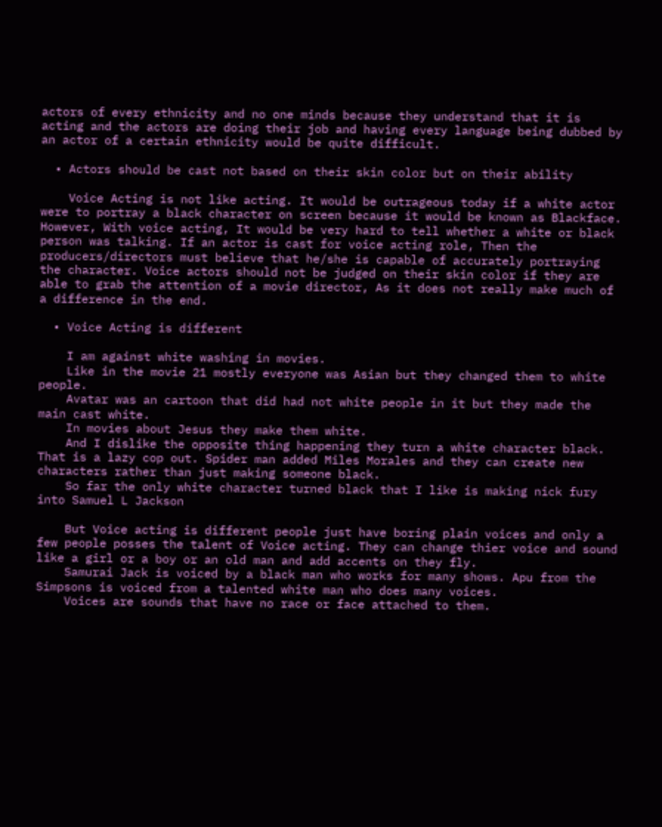actors of every ethnicity and no one minds because they understand that it is acting and the actors are doing their job and having every language being dubbed by an actor of a certain ethnicity would be quite difficult.

  • Actors should be cast not based on their skin color but on their ability

    Voice Acting is not like acting. It would be outrageous today if a white actor were to portray a black character on screen because it would be known as Blackface. However, With voice acting, It would be very hard to tell whether a white or black person was talking. If an actor is cast for voice acting role, Then the producers/directors must believe that he/she is capable of accurately portraying the character. Voice actors should not be judged on their skin color if they are able to grab the attention of a movie director, As it does not really make much of a difference in the end.

  • Voice Acting is different

    I am against white washing in movies.
    Like in the movie 21 mostly everyone was Asian but they changed them to white people.
    Avatar was an cartoon that did had not white people in it but they made the main cast white.
    In movies about Jesus they make them white.
    And I dislike the opposite thing happening they turn a white character black. That is a lazy cop out. Spider man added Miles Morales and they can create new characters rather than just making someone black.
    So far the only white character turned black that I like is making nick fury into Samuel L Jackson

    But Voice acting is different people just have boring plain voices and only a few people posses the talent of Voice acting. They can change thier voice and sound like a girl or a boy or an old man and add accents on they fly.
    Samurai Jack is voiced by a black man who works for many shows. Apu from the Simpsons is voiced from a talented white man who does many voices.
    Voices are sounds that have no race or face attached to them.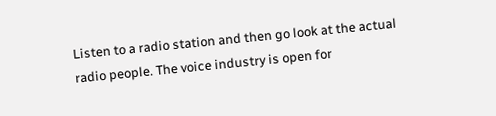Listen to a radio station and then go look at the actual radio people. The voice industry is open for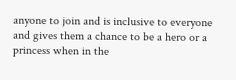anyone to join and is inclusive to everyone and gives them a chance to be a hero or a princess when in the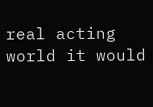real acting world it would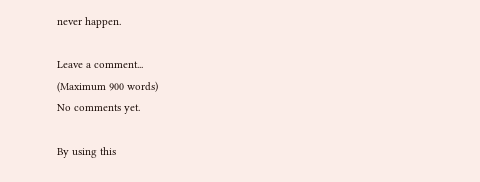never happen.

Leave a comment...
(Maximum 900 words)
No comments yet.

By using this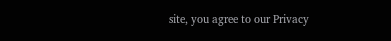site, you agree to our Privacy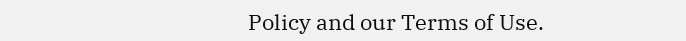Policy and our Terms of Use.